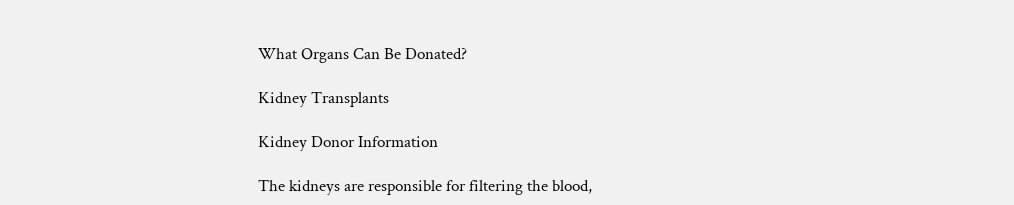What Organs Can Be Donated?

Kidney Transplants

Kidney Donor Information

The kidneys are responsible for filtering the blood,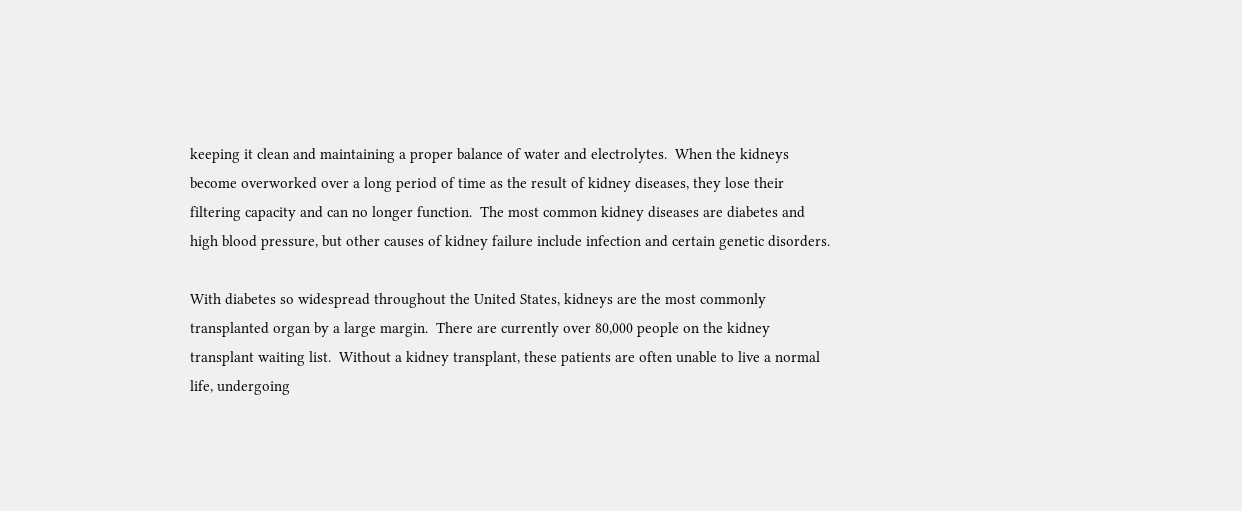keeping it clean and maintaining a proper balance of water and electrolytes.  When the kidneys become overworked over a long period of time as the result of kidney diseases, they lose their filtering capacity and can no longer function.  The most common kidney diseases are diabetes and high blood pressure, but other causes of kidney failure include infection and certain genetic disorders.

With diabetes so widespread throughout the United States, kidneys are the most commonly transplanted organ by a large margin.  There are currently over 80,000 people on the kidney transplant waiting list.  Without a kidney transplant, these patients are often unable to live a normal life, undergoing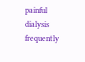painful dialysis frequently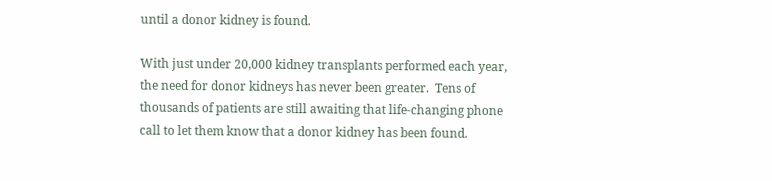until a donor kidney is found.

With just under 20,000 kidney transplants performed each year, the need for donor kidneys has never been greater.  Tens of thousands of patients are still awaiting that life-changing phone call to let them know that a donor kidney has been found.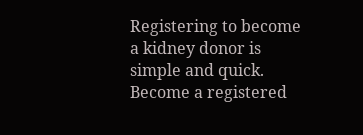Registering to become a kidney donor is simple and quick.  Become a registered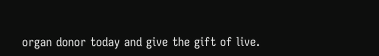organ donor today and give the gift of live.